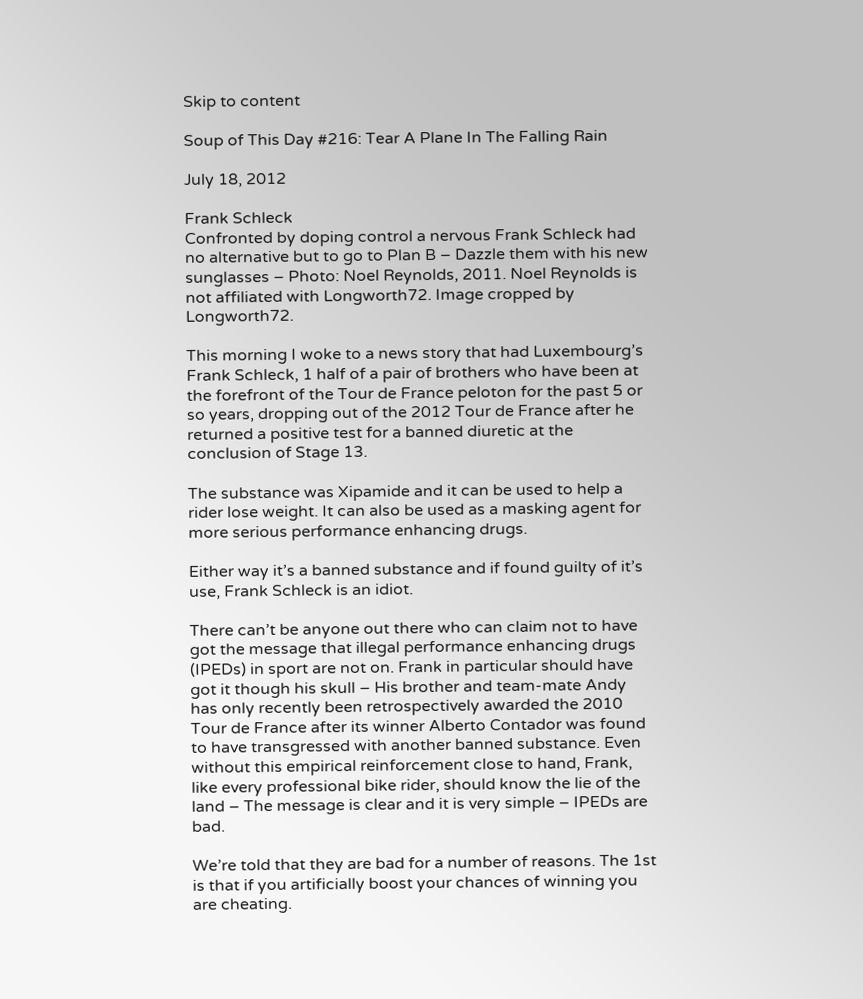Skip to content

Soup of This Day #216: Tear A Plane In The Falling Rain

July 18, 2012

Frank Schleck
Confronted by doping control a nervous Frank Schleck had no alternative but to go to Plan B – Dazzle them with his new sunglasses – Photo: Noel Reynolds, 2011. Noel Reynolds is not affiliated with Longworth72. Image cropped by Longworth72.

This morning I woke to a news story that had Luxembourg’s Frank Schleck, 1 half of a pair of brothers who have been at the forefront of the Tour de France peloton for the past 5 or so years, dropping out of the 2012 Tour de France after he returned a positive test for a banned diuretic at the conclusion of Stage 13.

The substance was Xipamide and it can be used to help a rider lose weight. It can also be used as a masking agent for more serious performance enhancing drugs.

Either way it’s a banned substance and if found guilty of it’s use, Frank Schleck is an idiot.

There can’t be anyone out there who can claim not to have got the message that illegal performance enhancing drugs (IPEDs) in sport are not on. Frank in particular should have got it though his skull – His brother and team-mate Andy has only recently been retrospectively awarded the 2010 Tour de France after its winner Alberto Contador was found to have transgressed with another banned substance. Even without this empirical reinforcement close to hand, Frank, like every professional bike rider, should know the lie of the land – The message is clear and it is very simple – IPEDs are bad.

We’re told that they are bad for a number of reasons. The 1st is that if you artificially boost your chances of winning you are cheating.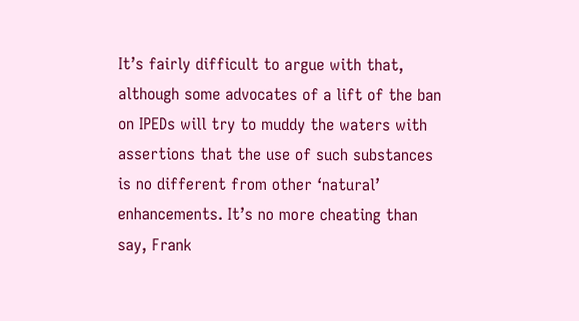It’s fairly difficult to argue with that, although some advocates of a lift of the ban on IPEDs will try to muddy the waters with assertions that the use of such substances is no different from other ‘natural’ enhancements. It’s no more cheating than say, Frank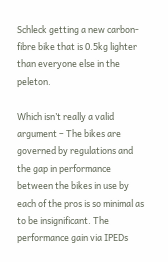Schleck getting a new carbon-fibre bike that is 0.5kg lighter than everyone else in the peleton.

Which isn’t really a valid argument – The bikes are governed by regulations and the gap in performance between the bikes in use by each of the pros is so minimal as to be insignificant. The performance gain via IPEDs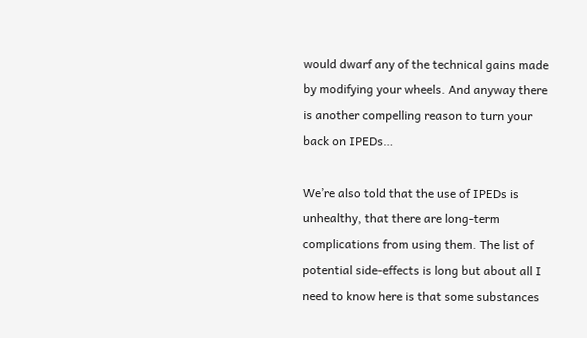would dwarf any of the technical gains made by modifying your wheels. And anyway there is another compelling reason to turn your back on IPEDs…

We’re also told that the use of IPEDs is unhealthy, that there are long-term complications from using them. The list of potential side-effects is long but about all I need to know here is that some substances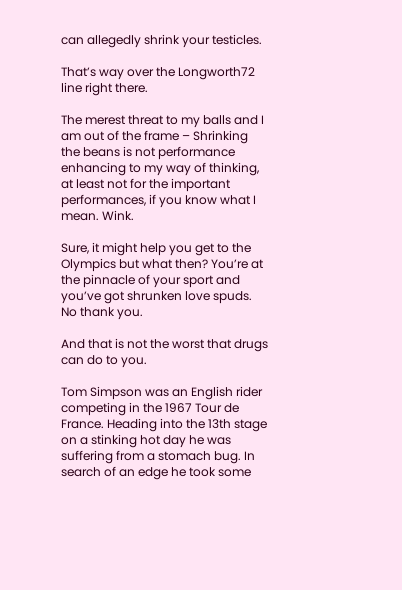can allegedly shrink your testicles.

That’s way over the Longworth72 line right there.

The merest threat to my balls and I am out of the frame – Shrinking the beans is not performance enhancing to my way of thinking, at least not for the important performances, if you know what I mean. Wink.

Sure, it might help you get to the Olympics but what then? You’re at the pinnacle of your sport and you’ve got shrunken love spuds. No thank you.

And that is not the worst that drugs can do to you.

Tom Simpson was an English rider competing in the 1967 Tour de France. Heading into the 13th stage on a stinking hot day he was suffering from a stomach bug. In search of an edge he took some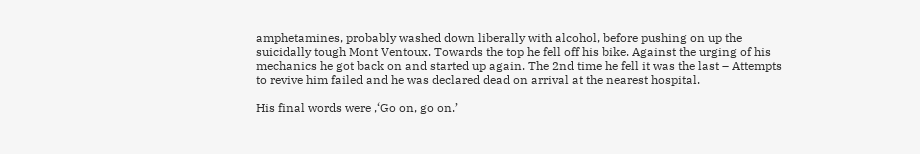amphetamines, probably washed down liberally with alcohol, before pushing on up the suicidally tough Mont Ventoux. Towards the top he fell off his bike. Against the urging of his mechanics he got back on and started up again. The 2nd time he fell it was the last – Attempts to revive him failed and he was declared dead on arrival at the nearest hospital.

His final words were ,‘Go on, go on.’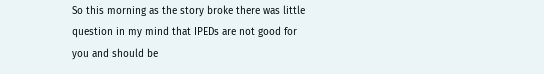So this morning as the story broke there was little question in my mind that IPEDs are not good for you and should be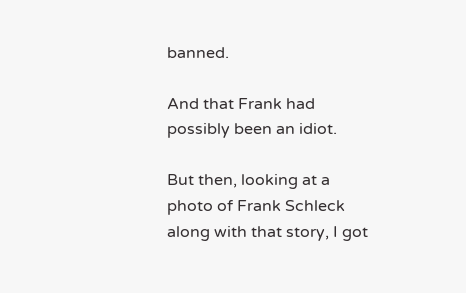banned.

And that Frank had possibly been an idiot.

But then, looking at a photo of Frank Schleck along with that story, I got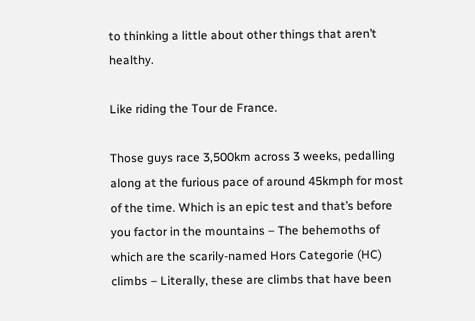to thinking a little about other things that aren’t healthy.

Like riding the Tour de France.

Those guys race 3,500km across 3 weeks, pedalling along at the furious pace of around 45kmph for most of the time. Which is an epic test and that’s before you factor in the mountains – The behemoths of which are the scarily-named Hors Categorie (HC) climbs – Literally, these are climbs that have been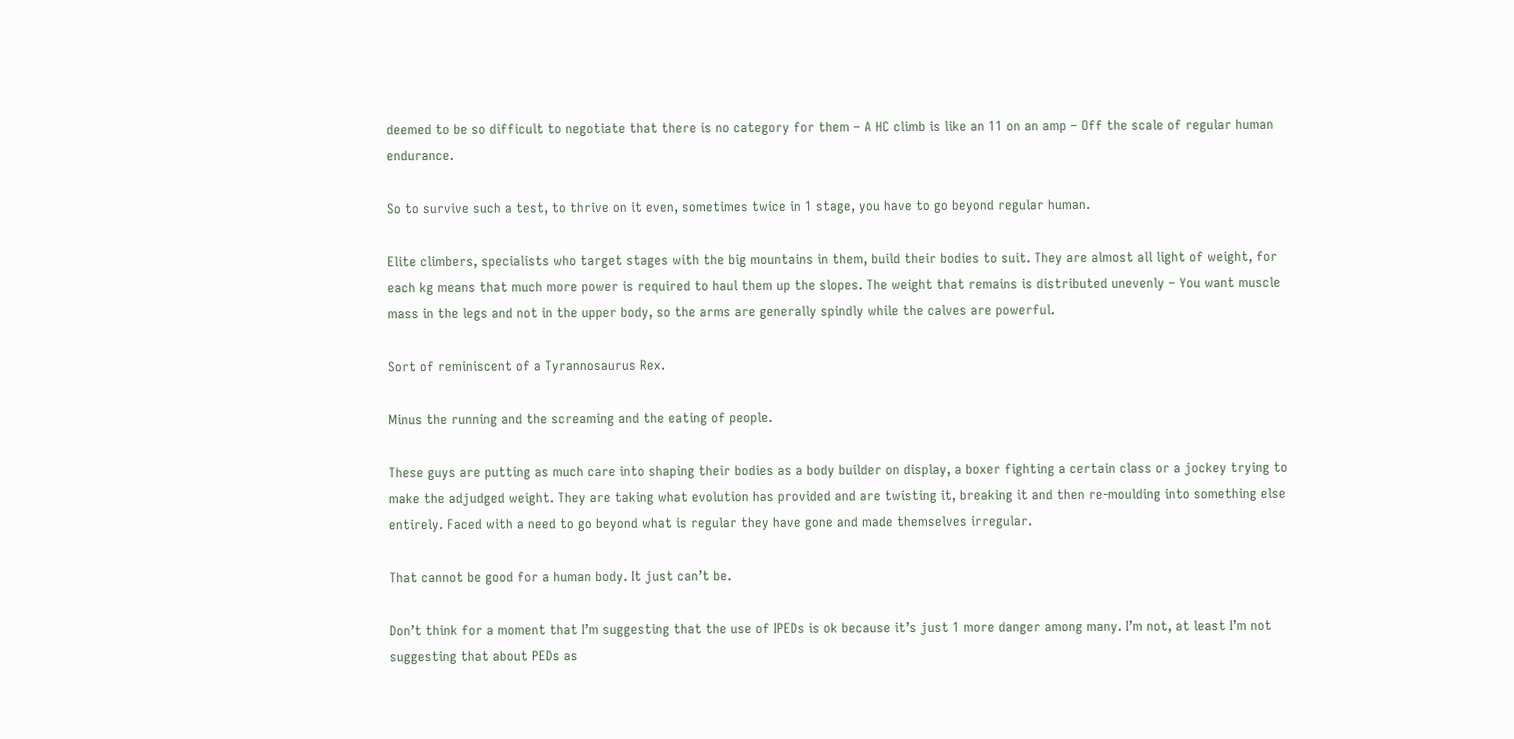deemed to be so difficult to negotiate that there is no category for them – A HC climb is like an 11 on an amp – Off the scale of regular human endurance.

So to survive such a test, to thrive on it even, sometimes twice in 1 stage, you have to go beyond regular human.

Elite climbers, specialists who target stages with the big mountains in them, build their bodies to suit. They are almost all light of weight, for each kg means that much more power is required to haul them up the slopes. The weight that remains is distributed unevenly – You want muscle mass in the legs and not in the upper body, so the arms are generally spindly while the calves are powerful.

Sort of reminiscent of a Tyrannosaurus Rex.

Minus the running and the screaming and the eating of people.

These guys are putting as much care into shaping their bodies as a body builder on display, a boxer fighting a certain class or a jockey trying to make the adjudged weight. They are taking what evolution has provided and are twisting it, breaking it and then re-moulding into something else entirely. Faced with a need to go beyond what is regular they have gone and made themselves irregular.

That cannot be good for a human body. It just can’t be.

Don’t think for a moment that I’m suggesting that the use of IPEDs is ok because it’s just 1 more danger among many. I’m not, at least I’m not suggesting that about PEDs as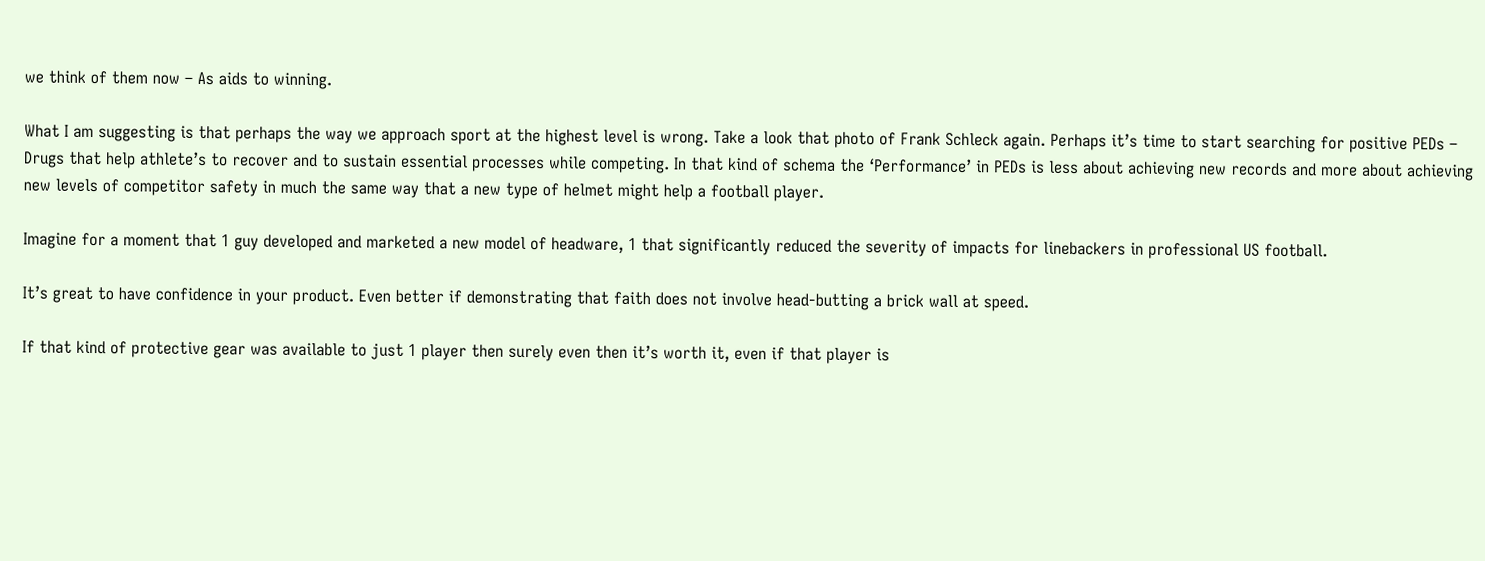we think of them now – As aids to winning.

What I am suggesting is that perhaps the way we approach sport at the highest level is wrong. Take a look that photo of Frank Schleck again. Perhaps it’s time to start searching for positive PEDs – Drugs that help athlete’s to recover and to sustain essential processes while competing. In that kind of schema the ‘Performance’ in PEDs is less about achieving new records and more about achieving new levels of competitor safety in much the same way that a new type of helmet might help a football player.

Imagine for a moment that 1 guy developed and marketed a new model of headware, 1 that significantly reduced the severity of impacts for linebackers in professional US football.

It’s great to have confidence in your product. Even better if demonstrating that faith does not involve head-butting a brick wall at speed.

If that kind of protective gear was available to just 1 player then surely even then it’s worth it, even if that player is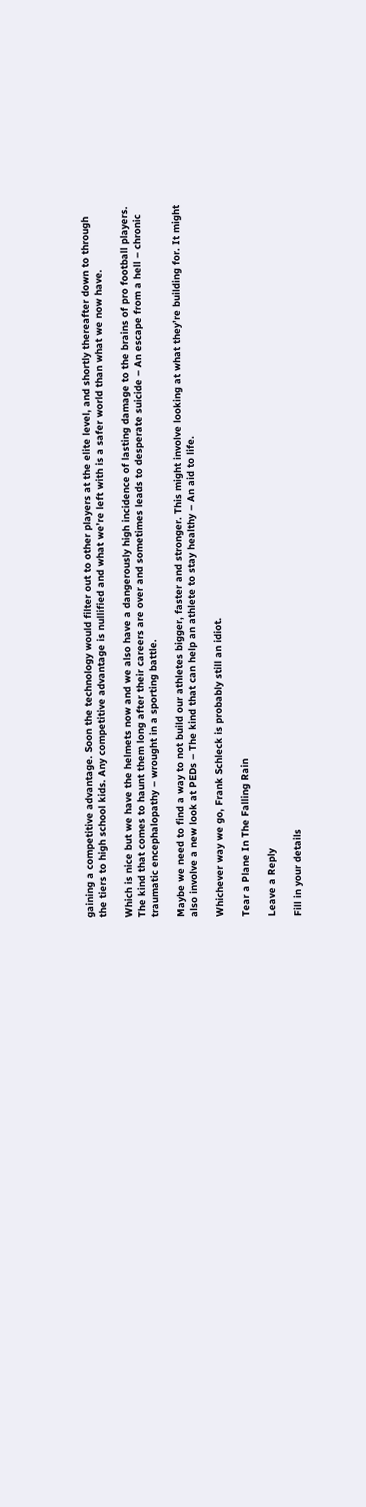gaining a competitive advantage. Soon the technology would filter out to other players at the elite level, and shortly thereafter down to through the tiers to high school kids. Any competitive advantage is nullified and what we’re left with is a safer world than what we now have.

Which is nice but we have the helmets now and we also have a dangerously high incidence of lasting damage to the brains of pro football players. The kind that comes to haunt them long after their careers are over and sometimes leads to desperate suicide – An escape from a hell – chronic traumatic encephalopathy – wrought in a sporting battle.

Maybe we need to find a way to not build our athletes bigger, faster and stronger. This might involve looking at what they’re building for. It might also involve a new look at PEDs – The kind that can help an athlete to stay healthy – An aid to life.

Whichever way we go, Frank Schleck is probably still an idiot.

Tear a Plane In The Falling Rain

Leave a Reply

Fill in your details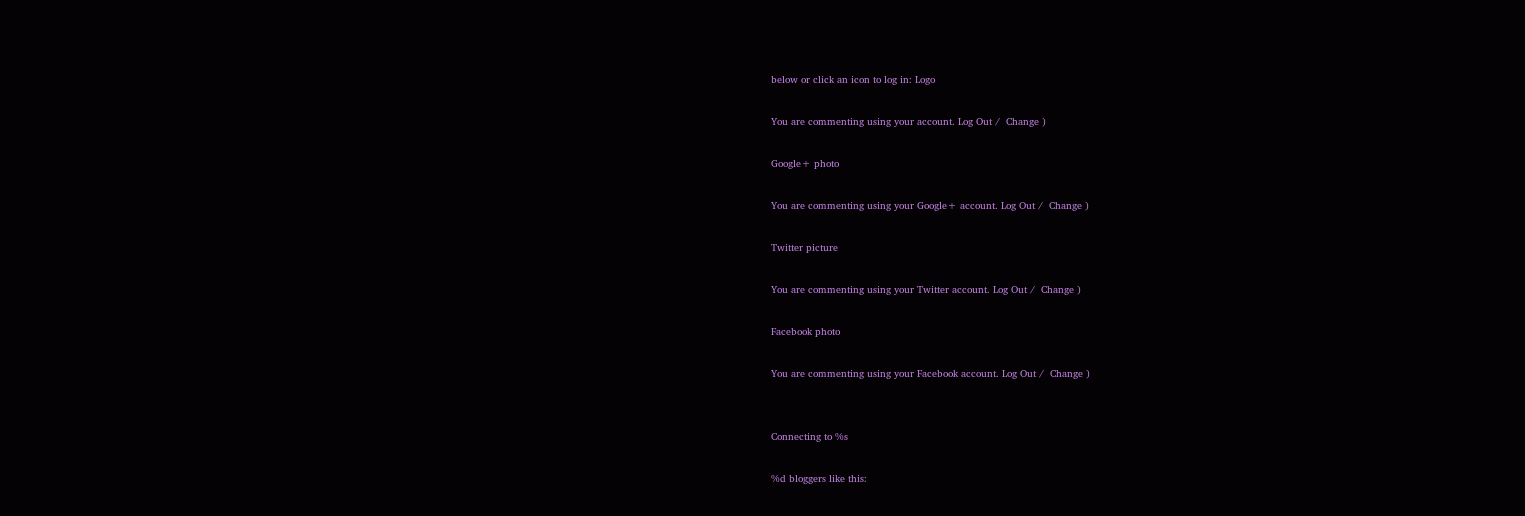below or click an icon to log in: Logo

You are commenting using your account. Log Out /  Change )

Google+ photo

You are commenting using your Google+ account. Log Out /  Change )

Twitter picture

You are commenting using your Twitter account. Log Out /  Change )

Facebook photo

You are commenting using your Facebook account. Log Out /  Change )


Connecting to %s

%d bloggers like this: